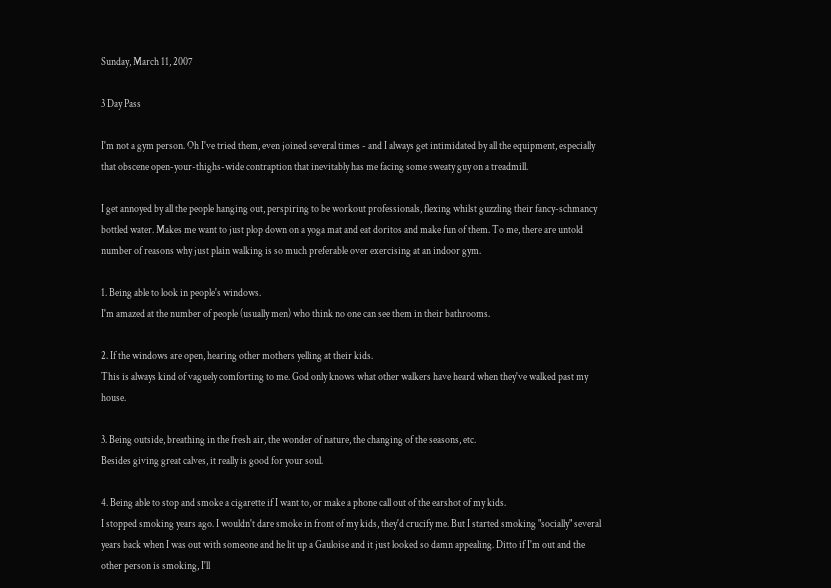Sunday, March 11, 2007

3 Day Pass

I'm not a gym person. Oh I've tried them, even joined several times - and I always get intimidated by all the equipment, especially that obscene open-your-thighs-wide contraption that inevitably has me facing some sweaty guy on a treadmill.

I get annoyed by all the people hanging out, perspiring to be workout professionals, flexing whilst guzzling their fancy-schmancy bottled water. Makes me want to just plop down on a yoga mat and eat doritos and make fun of them. To me, there are untold number of reasons why just plain walking is so much preferable over exercising at an indoor gym.

1. Being able to look in people's windows.
I'm amazed at the number of people (usually men) who think no one can see them in their bathrooms.

2. If the windows are open, hearing other mothers yelling at their kids.
This is always kind of vaguely comforting to me. God only knows what other walkers have heard when they've walked past my house.

3. Being outside, breathing in the fresh air, the wonder of nature, the changing of the seasons, etc.
Besides giving great calves, it really is good for your soul.

4. Being able to stop and smoke a cigarette if I want to, or make a phone call out of the earshot of my kids.
I stopped smoking years ago. I wouldn't dare smoke in front of my kids, they'd crucify me. But I started smoking "socially" several years back when I was out with someone and he lit up a Gauloise and it just looked so damn appealing. Ditto if I'm out and the other person is smoking, I'll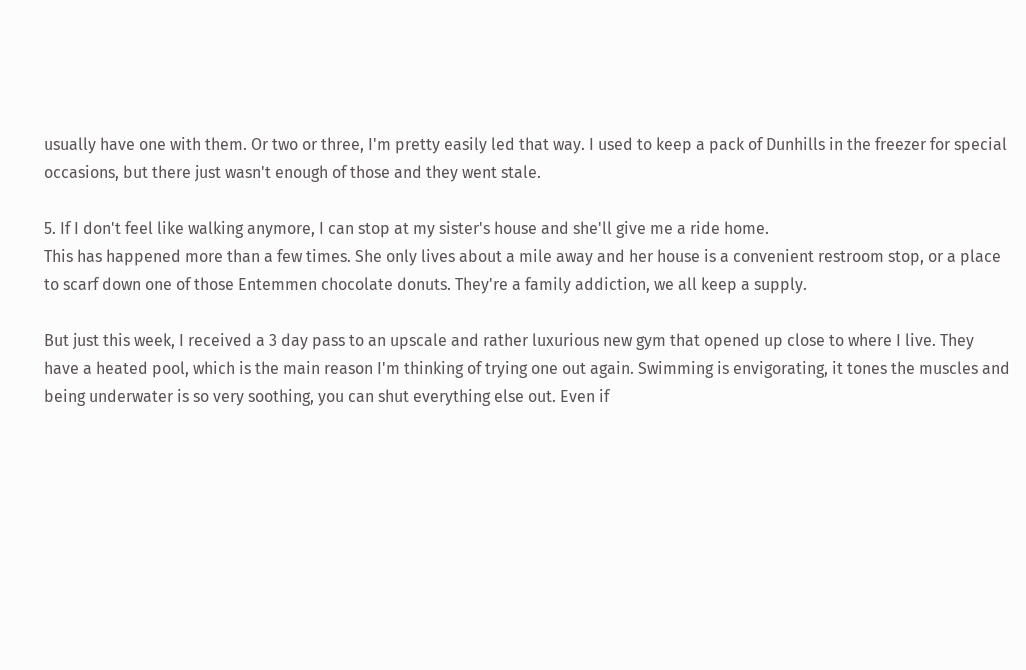usually have one with them. Or two or three, I'm pretty easily led that way. I used to keep a pack of Dunhills in the freezer for special occasions, but there just wasn't enough of those and they went stale.

5. If I don't feel like walking anymore, I can stop at my sister's house and she'll give me a ride home.
This has happened more than a few times. She only lives about a mile away and her house is a convenient restroom stop, or a place to scarf down one of those Entemmen chocolate donuts. They're a family addiction, we all keep a supply.

But just this week, I received a 3 day pass to an upscale and rather luxurious new gym that opened up close to where I live. They have a heated pool, which is the main reason I'm thinking of trying one out again. Swimming is envigorating, it tones the muscles and being underwater is so very soothing, you can shut everything else out. Even if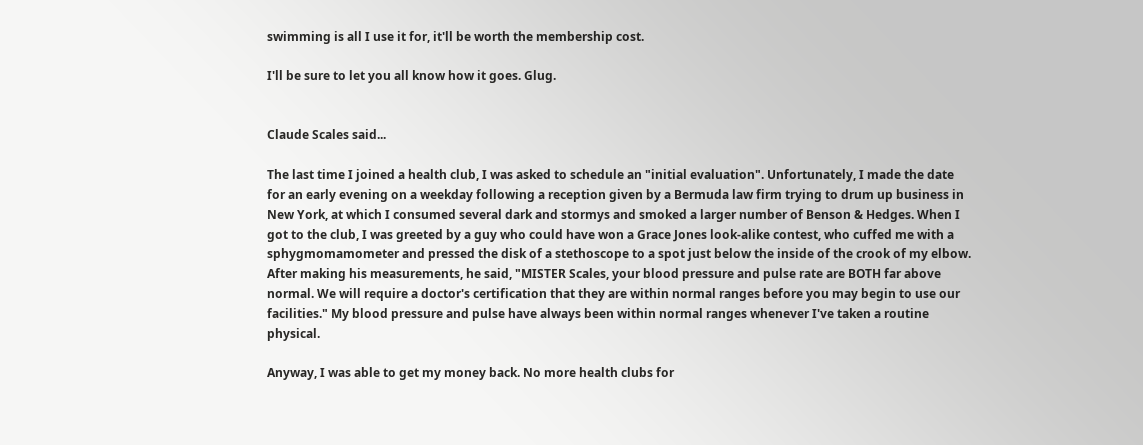swimming is all I use it for, it'll be worth the membership cost.

I'll be sure to let you all know how it goes. Glug.


Claude Scales said...

The last time I joined a health club, I was asked to schedule an "initial evaluation". Unfortunately, I made the date for an early evening on a weekday following a reception given by a Bermuda law firm trying to drum up business in New York, at which I consumed several dark and stormys and smoked a larger number of Benson & Hedges. When I got to the club, I was greeted by a guy who could have won a Grace Jones look-alike contest, who cuffed me with a sphygmomamometer and pressed the disk of a stethoscope to a spot just below the inside of the crook of my elbow. After making his measurements, he said, "MISTER Scales, your blood pressure and pulse rate are BOTH far above normal. We will require a doctor's certification that they are within normal ranges before you may begin to use our facilities." My blood pressure and pulse have always been within normal ranges whenever I've taken a routine physical.

Anyway, I was able to get my money back. No more health clubs for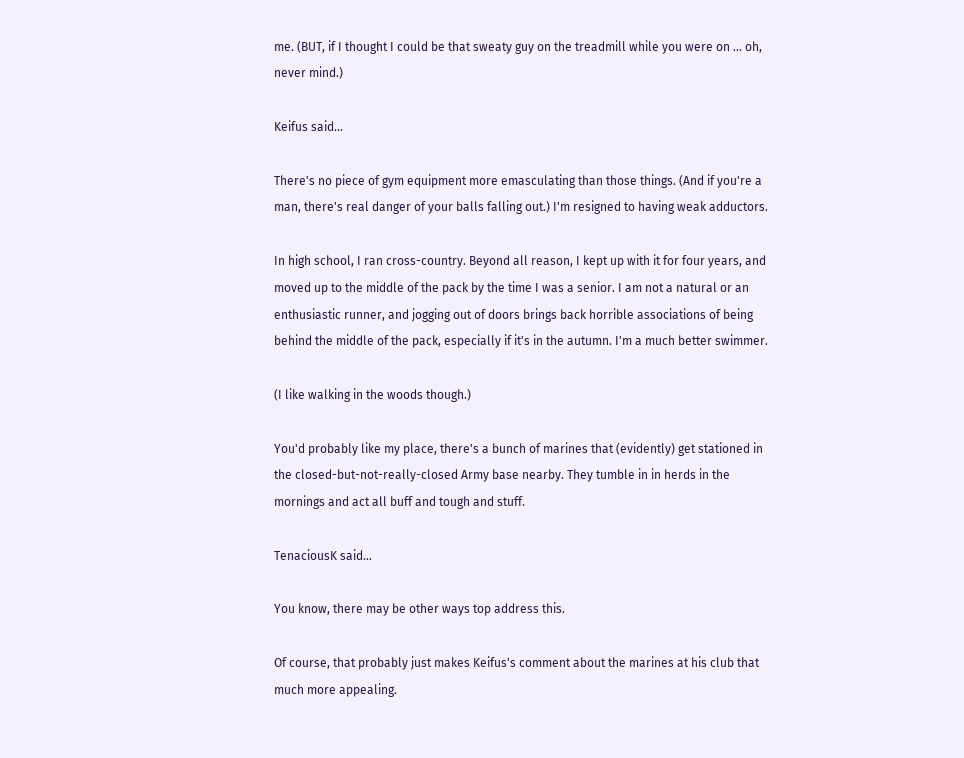me. (BUT, if I thought I could be that sweaty guy on the treadmill while you were on ... oh, never mind.)

Keifus said...

There's no piece of gym equipment more emasculating than those things. (And if you're a man, there's real danger of your balls falling out.) I'm resigned to having weak adductors.

In high school, I ran cross-country. Beyond all reason, I kept up with it for four years, and moved up to the middle of the pack by the time I was a senior. I am not a natural or an enthusiastic runner, and jogging out of doors brings back horrible associations of being behind the middle of the pack, especially if it's in the autumn. I'm a much better swimmer.

(I like walking in the woods though.)

You'd probably like my place, there's a bunch of marines that (evidently) get stationed in the closed-but-not-really-closed Army base nearby. They tumble in in herds in the mornings and act all buff and tough and stuff.

TenaciousK said...

You know, there may be other ways top address this.

Of course, that probably just makes Keifus's comment about the marines at his club that much more appealing.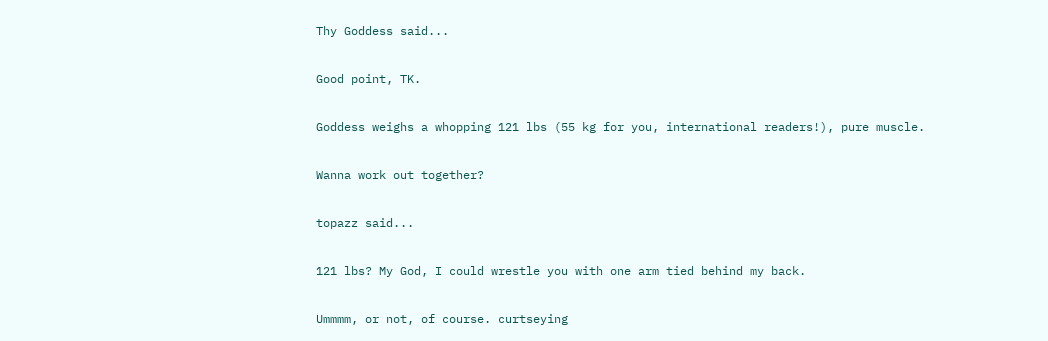Thy Goddess said...

Good point, TK.

Goddess weighs a whopping 121 lbs (55 kg for you, international readers!), pure muscle.

Wanna work out together?

topazz said...

121 lbs? My God, I could wrestle you with one arm tied behind my back.

Ummmm, or not, of course. curtseying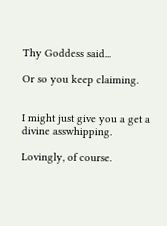Thy Goddess said...

Or so you keep claiming.


I might just give you a get a divine asswhipping.

Lovingly, of course.